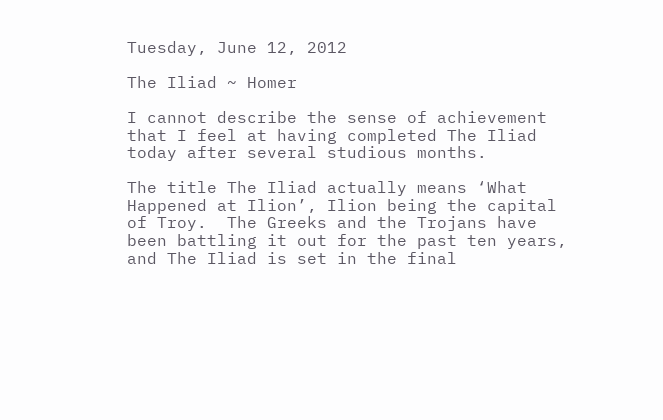Tuesday, June 12, 2012

The Iliad ~ Homer

I cannot describe the sense of achievement that I feel at having completed The Iliad today after several studious months.

The title The Iliad actually means ‘What Happened at Ilion’, Ilion being the capital of Troy.  The Greeks and the Trojans have been battling it out for the past ten years, and The Iliad is set in the final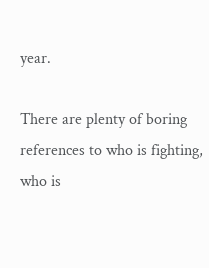year.

There are plenty of boring references to who is fighting, who is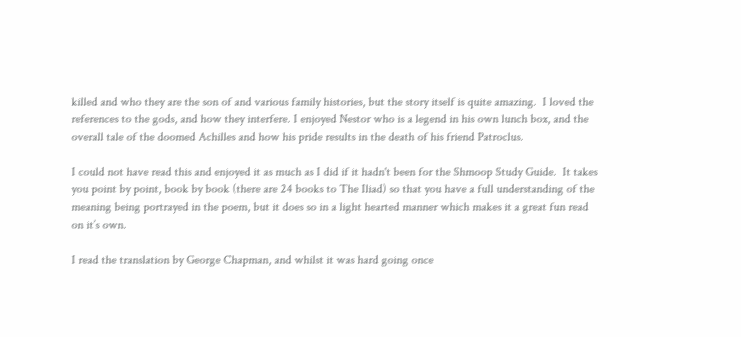killed and who they are the son of and various family histories, but the story itself is quite amazing.  I loved the references to the gods, and how they interfere. I enjoyed Nestor who is a legend in his own lunch box, and the overall tale of the doomed Achilles and how his pride results in the death of his friend Patroclus.

I could not have read this and enjoyed it as much as I did if it hadn't been for the Shmoop Study Guide.  It takes you point by point, book by book (there are 24 books to The Iliad) so that you have a full understanding of the meaning being portrayed in the poem, but it does so in a light hearted manner which makes it a great fun read on it’s own.

I read the translation by George Chapman, and whilst it was hard going once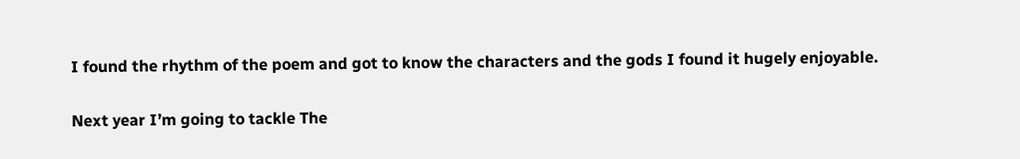I found the rhythm of the poem and got to know the characters and the gods I found it hugely enjoyable.

Next year I’m going to tackle The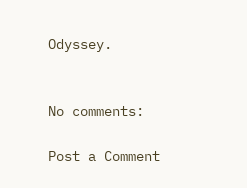Odyssey.


No comments:

Post a Comment